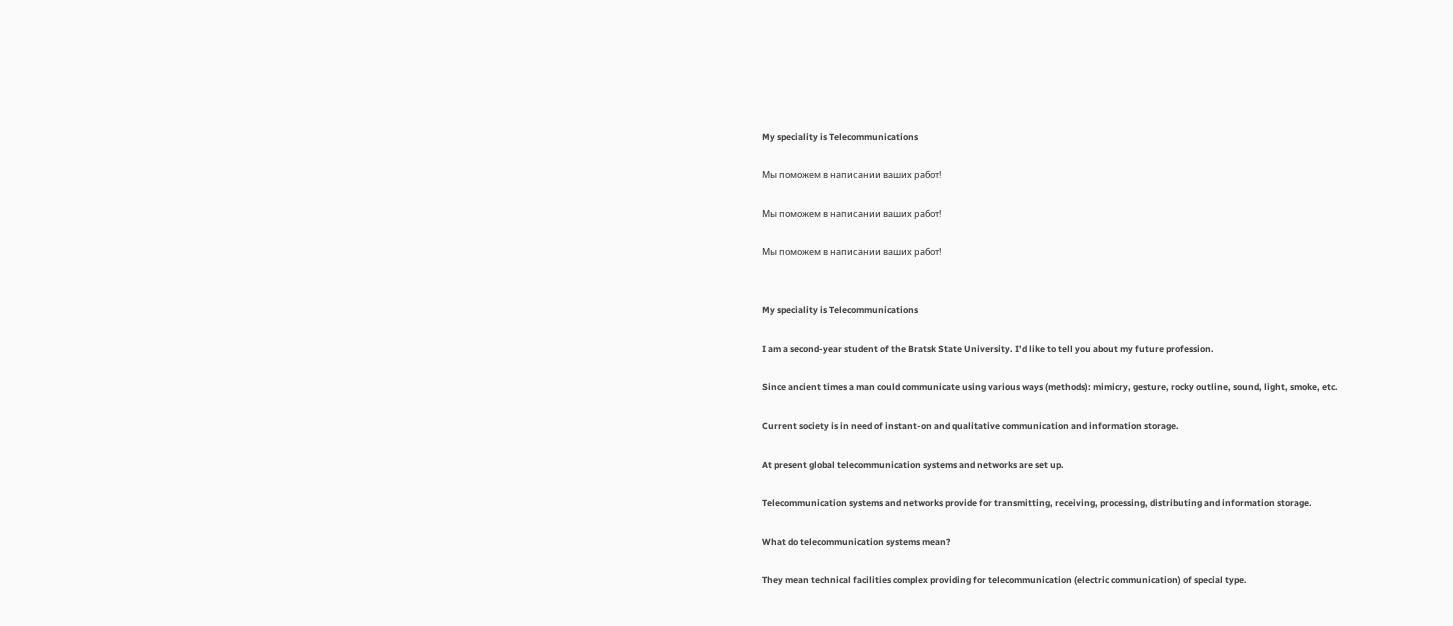My speciality is Telecommunications

Мы поможем в написании ваших работ!

Мы поможем в написании ваших работ!

Мы поможем в написании ваших работ!


My speciality is Telecommunications

I am a second-year student of the Bratsk State University. I’d like to tell you about my future profession.

Since ancient times a man could communicate using various ways (methods): mimicry, gesture, rocky outline, sound, light, smoke, etc.

Current society is in need of instant-on and qualitative communication and information storage.

At present global telecommunication systems and networks are set up.

Telecommunication systems and networks provide for transmitting, receiving, processing, distributing and information storage.

What do telecommunication systems mean?

They mean technical facilities complex providing for telecommunication (electric communication) of special type.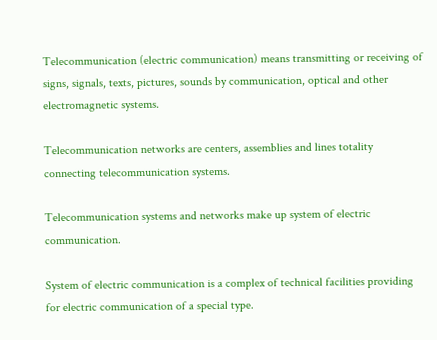Telecommunication (electric communication) means transmitting or receiving of signs, signals, texts, pictures, sounds by communication, optical and other electromagnetic systems.

Telecommunication networks are centers, assemblies and lines totality connecting telecommunication systems.

Telecommunication systems and networks make up system of electric communication.

System of electric communication is a complex of technical facilities providing for electric communication of a special type.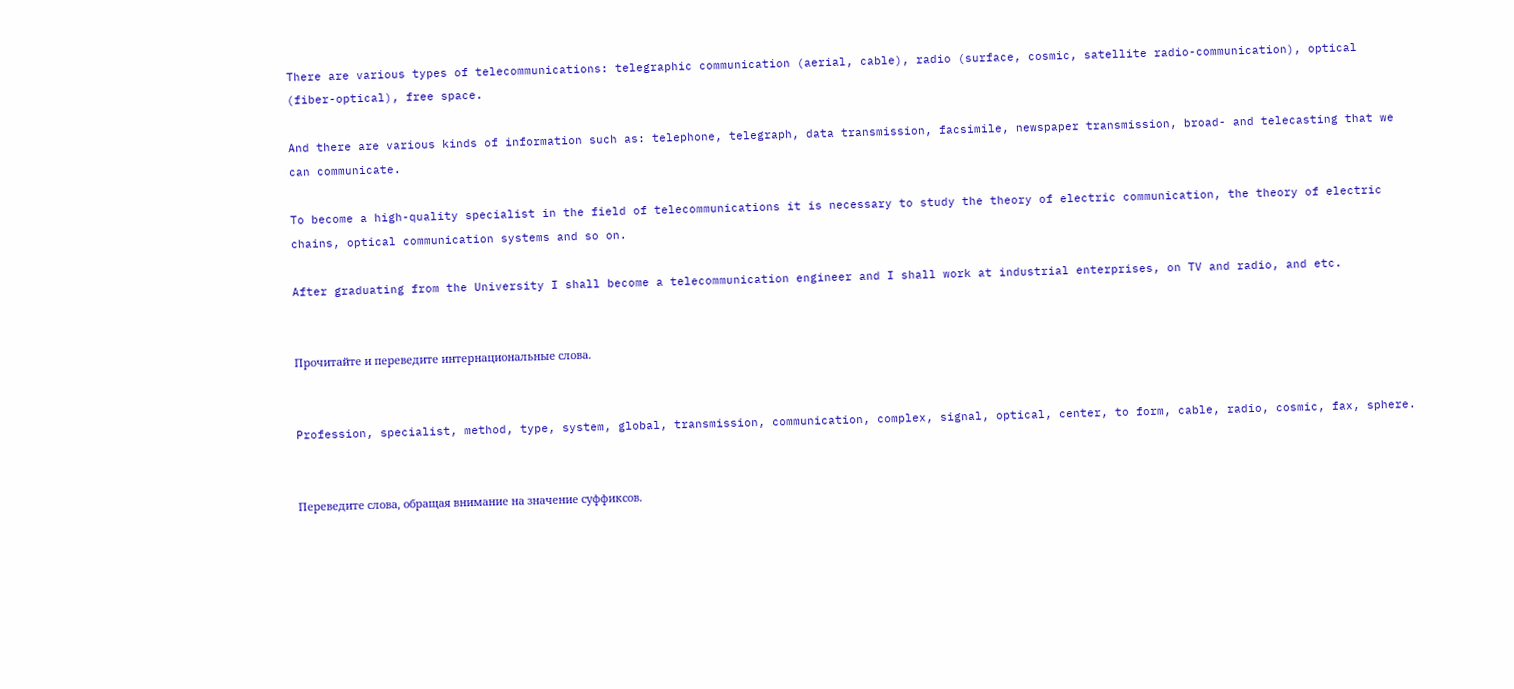There are various types of telecommunications: telegraphic communication (aerial, cable), radio (surface, cosmic, satellite radio-communication), optical (fiber-optical), free space.

And there are various kinds of information such as: telephone, telegraph, data transmission, facsimile, newspaper transmission, broad- and telecasting that we can communicate.

To become a high-quality specialist in the field of telecommunications it is necessary to study the theory of electric communication, the theory of electric chains, optical communication systems and so on.

After graduating from the University I shall become a telecommunication engineer and I shall work at industrial enterprises, on TV and radio, and etc.


Прочитайте и переведите интернациональные слова.


Profession, specialist, method, type, system, global, transmission, communication, complex, signal, optical, center, to form, cable, radio, cosmic, fax, sphere.


Переведите слова, обращая внимание на значение суффиксов.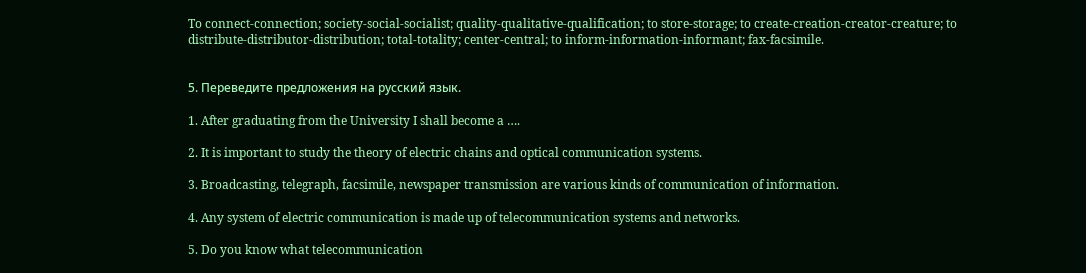To connect-connection; society-social-socialist; quality-qualitative-qualification; to store-storage; to create-creation-creator-creature; to distribute-distributor-distribution; total-totality; center-central; to inform-information-informant; fax-facsimile.


5. Переведите предложения на русский язык.

1. After graduating from the University I shall become a ….

2. It is important to study the theory of electric chains and optical communication systems.

3. Broadcasting, telegraph, facsimile, newspaper transmission are various kinds of communication of information.

4. Any system of electric communication is made up of telecommunication systems and networks.

5. Do you know what telecommunication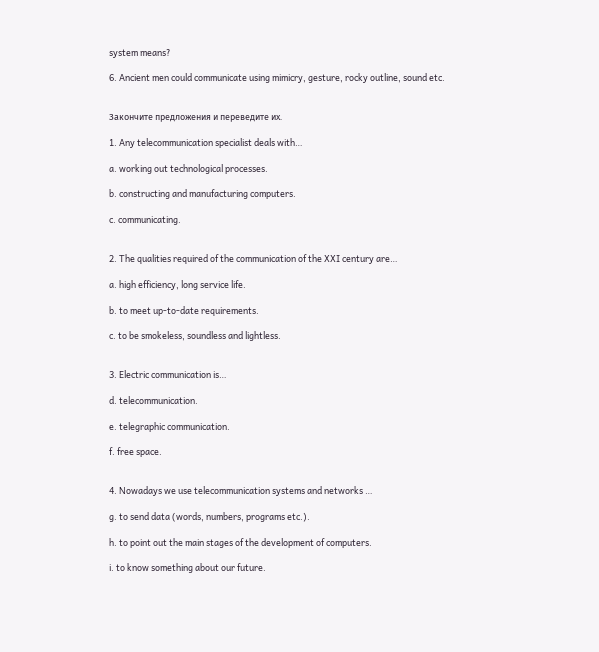system means?

6. Ancient men could communicate using mimicry, gesture, rocky outline, sound etc.


Закончите предложения и переведите их.

1. Any telecommunication specialist deals with…

a. working out technological processes.

b. constructing and manufacturing computers.

c. communicating.


2. The qualities required of the communication of the XXI century are…

a. high efficiency, long service life.

b. to meet up-to-date requirements.

c. to be smokeless, soundless and lightless.


3. Electric communication is…

d. telecommunication.

e. telegraphic communication.

f. free space.


4. Nowadays we use telecommunication systems and networks …

g. to send data (words, numbers, programs etc.).

h. to point out the main stages of the development of computers.

i. to know something about our future.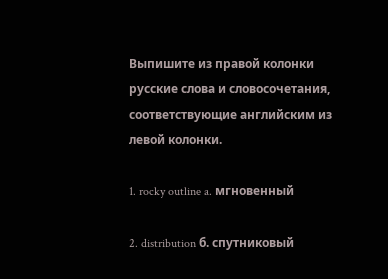Выпишите из правой колонки русские слова и словосочетания, соответствующие английским из левой колонки.

1. rocky outline a. мгновенный

2. distribution б. спутниковый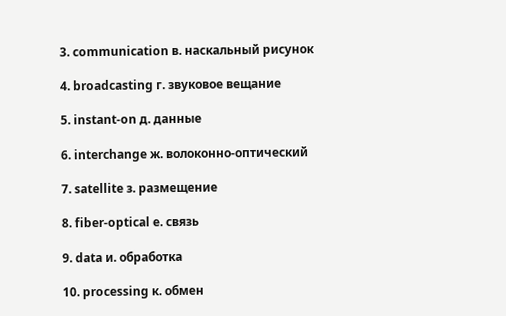3. communication в. наскальный рисунок

4. broadcasting г. звуковое вещание

5. instant-on д. данные

6. interchange ж. волоконно-оптический

7. satellite з. размещение

8. fiber-optical е. связь

9. data и. обработка

10. processing к. обмен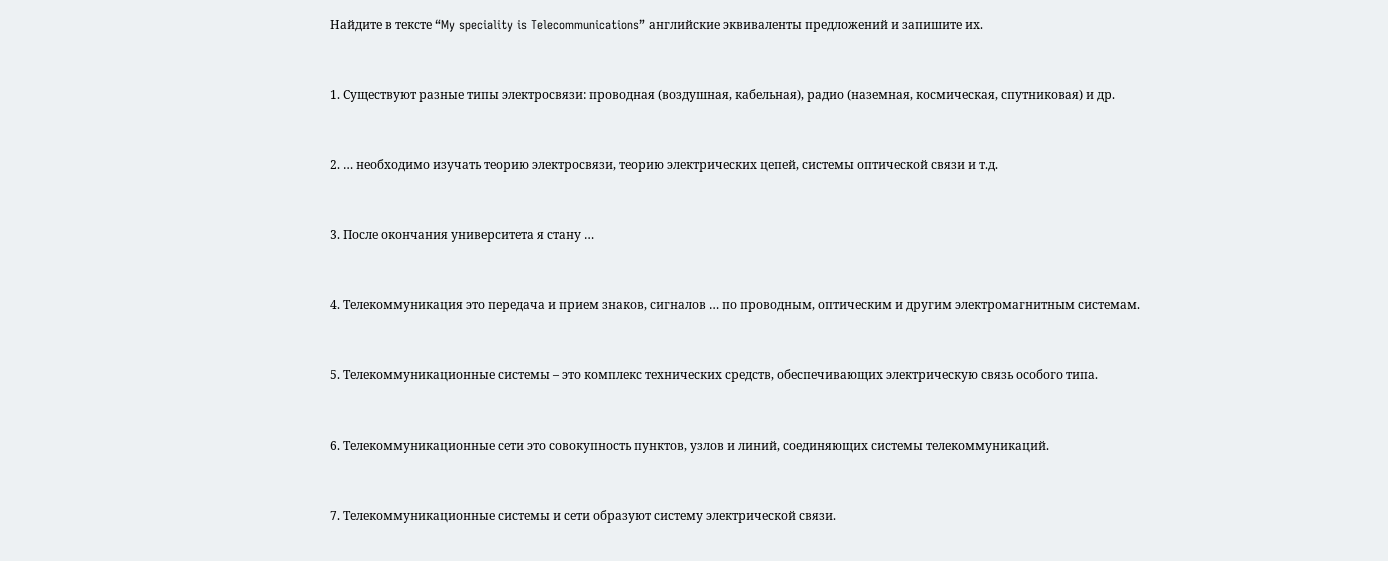Найдите в тексте “My speciality is Telecommunications” английские эквиваленты предложений и запишите их.


1. Существуют разные типы электросвязи: проводная (воздушная, кабельная), радио (наземная, космическая, спутниковая) и др.


2. … необходимо изучать теорию электросвязи, теорию электрических цепей, системы оптической связи и т.д.


3. После окончания университета я стану …


4. Телекоммуникация это передача и прием знаков, сигналов … по проводным, оптическим и другим электромагнитным системам.


5. Телекоммуникационные системы – это комплекс технических средств, обеспечивающих электрическую связь особого типа.


6. Телекоммуникационные сети это совокупность пунктов, узлов и линий, соединяющих системы телекоммуникаций.


7. Телекоммуникационные системы и сети образуют систему электрической связи.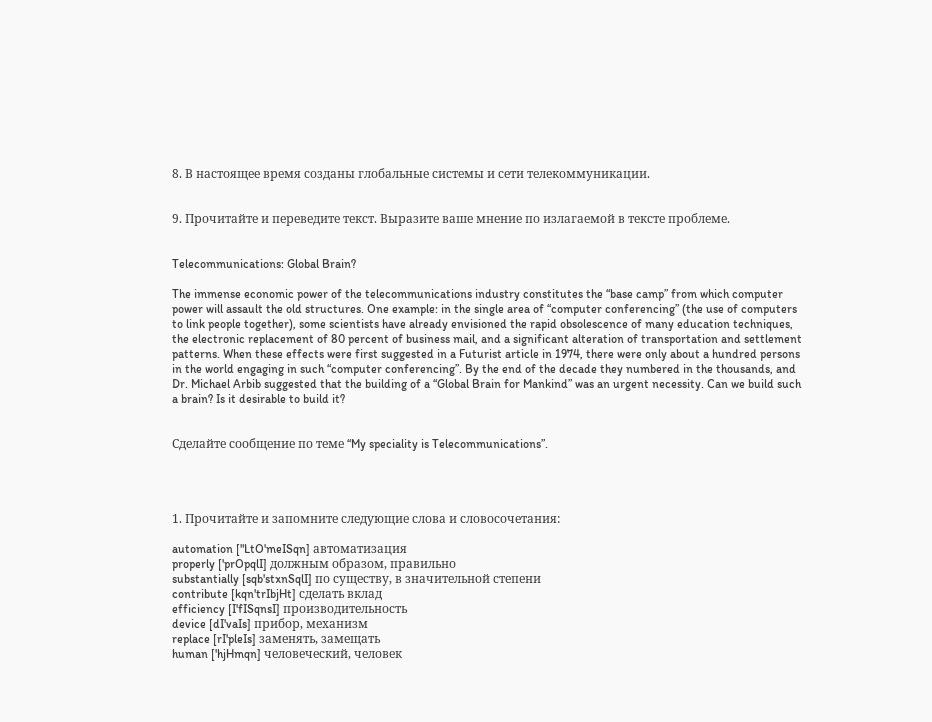8. В настоящее время созданы глобальные системы и сети телекоммуникации.


9. Прочитайте и переведите текст. Выразите ваше мнение по излагаемой в тексте проблеме.


Telecommunications: Global Brain?

The immense economic power of the telecommunications industry constitutes the “base camp” from which computer power will assault the old structures. One example: in the single area of “computer conferencing” (the use of computers to link people together), some scientists have already envisioned the rapid obsolescence of many education techniques, the electronic replacement of 80 percent of business mail, and a significant alteration of transportation and settlement patterns. When these effects were first suggested in a Futurist article in 1974, there were only about a hundred persons in the world engaging in such “computer conferencing”. By the end of the decade they numbered in the thousands, and Dr. Michael Arbib suggested that the building of a “Global Brain for Mankind” was an urgent necessity. Can we build such a brain? Is it desirable to build it?


Сделайте сообщение по теме “My speciality is Telecommunications”.




1. Прочитайте и запомните следующие слова и словосочетания:

automation ["LtO'meISqn] автоматизация
properly ['prOpqlI] должным образом, правильно
substantially [sqb'stxnSqlI] по существу, в значительной степени
contribute [kqn'trIbjHt] сделать вклад
efficiency [I'fISqnsI] производительность
device [dI'vaIs] прибор, механизм
replace [rI'pleIs] заменять, замещать
human ['hjHmqn] человеческий, человек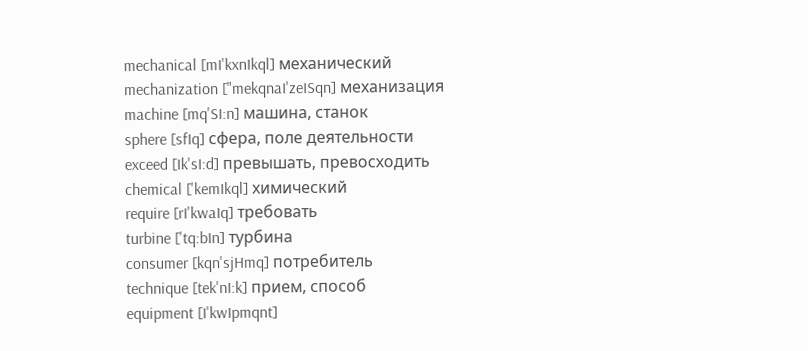mechanical [mI'kxnIkql] механический
mechanization ["mekqnaI'zeISqn] механизация
machine [mq'SI:n] машина, станок
sphere [sfIq] сфера, поле деятельности
exceed [Ik'sI:d] превышать, превосходить
chemical ['kemIkql] химический
require [rI'kwaIq] требовать
turbine ['tq:bIn] турбина
consumer [kqn'sjHmq] потребитель
technique [tek'nI:k] прием, способ
equipment [I'kwIpmqnt]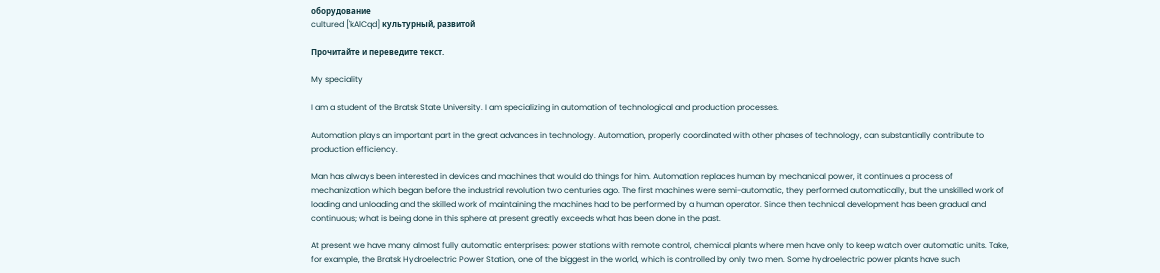оборудование
cultured ['kAlCqd] культурный, развитой

Прочитайте и переведите текст.

My speciality

I am a student of the Bratsk State University. I am specializing in automation of technological and production processes.

Automation plays an important part in the great advances in technology. Automation, properly coordinated with other phases of technology, can substantially contribute to production efficiency.

Man has always been interested in devices and machines that would do things for him. Automation replaces human by mechanical power, it continues a process of mechanization which began before the industrial revolution two centuries ago. The first machines were semi-automatic, they performed automatically, but the unskilled work of loading and unloading and the skilled work of maintaining the machines had to be performed by a human operator. Since then technical development has been gradual and continuous; what is being done in this sphere at present greatly exceeds what has been done in the past.

At present we have many almost fully automatic enterprises: power stations with remote control, chemical plants where men have only to keep watch over automatic units. Take, for example, the Bratsk Hydroelectric Power Station, one of the biggest in the world, which is controlled by only two men. Some hydroelectric power plants have such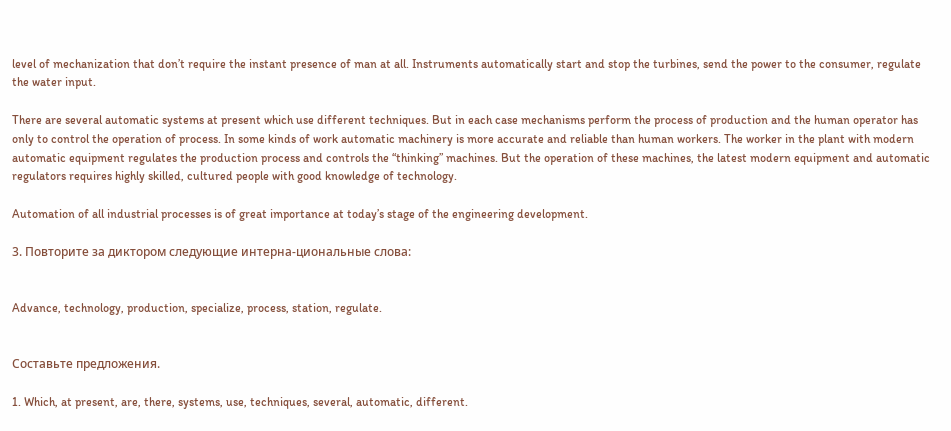level of mechanization that don’t require the instant presence of man at all. Instruments automatically start and stop the turbines, send the power to the consumer, regulate the water input.

There are several automatic systems at present which use different techniques. But in each case mechanisms perform the process of production and the human operator has only to control the operation of process. In some kinds of work automatic machinery is more accurate and reliable than human workers. The worker in the plant with modern automatic equipment regulates the production process and controls the “thinking” machines. But the operation of these machines, the latest modern equipment and automatic regulators requires highly skilled, cultured people with good knowledge of technology.

Automation of all industrial processes is of great importance at today’s stage of the engineering development.

3. Повторите за диктором следующие интерна-циональные слова:


Advance, technology, production, specialize, process, station, regulate.


Составьте предложения.

1. Which, at present, are, there, systems, use, techniques, several, automatic, different.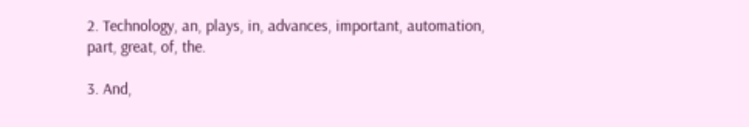2. Technology, an, plays, in, advances, important, automation, part, great, of, the.

3. And,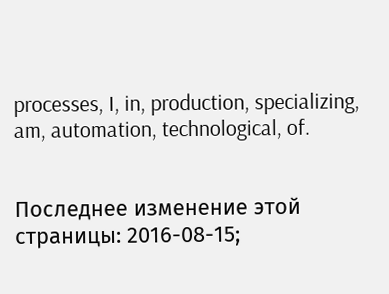processes, I, in, production, specializing, am, automation, technological, of.


Последнее изменение этой страницы: 2016-08-15;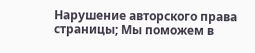Нарушение авторского права страницы; Мы поможем в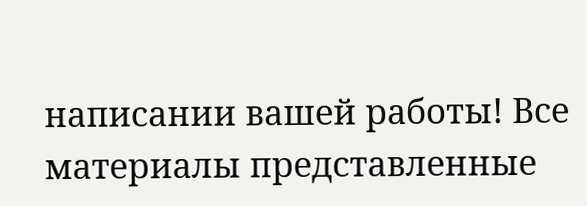написании вашей работы! Все материалы представленные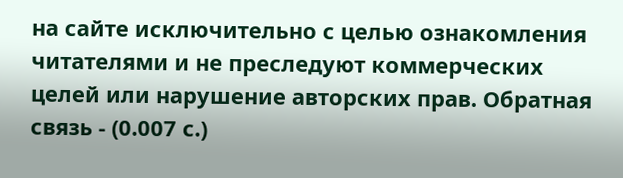на сайте исключительно с целью ознакомления читателями и не преследуют коммерческих целей или нарушение авторских прав. Обратная связь - (0.007 с.)